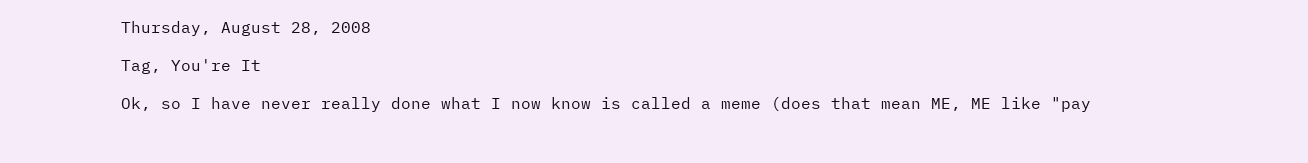Thursday, August 28, 2008

Tag, You're It

Ok, so I have never really done what I now know is called a meme (does that mean ME, ME like "pay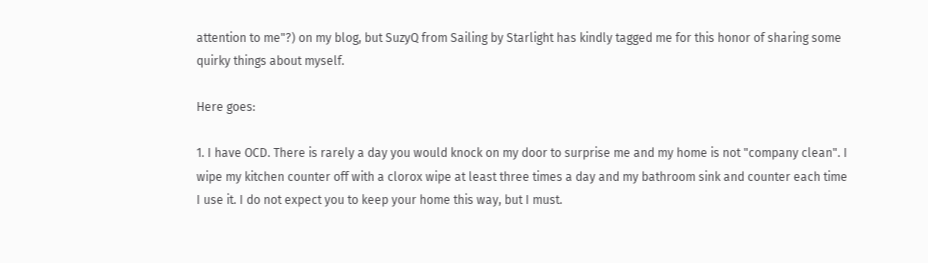attention to me"?) on my blog, but SuzyQ from Sailing by Starlight has kindly tagged me for this honor of sharing some quirky things about myself.

Here goes:

1. I have OCD. There is rarely a day you would knock on my door to surprise me and my home is not "company clean". I wipe my kitchen counter off with a clorox wipe at least three times a day and my bathroom sink and counter each time I use it. I do not expect you to keep your home this way, but I must.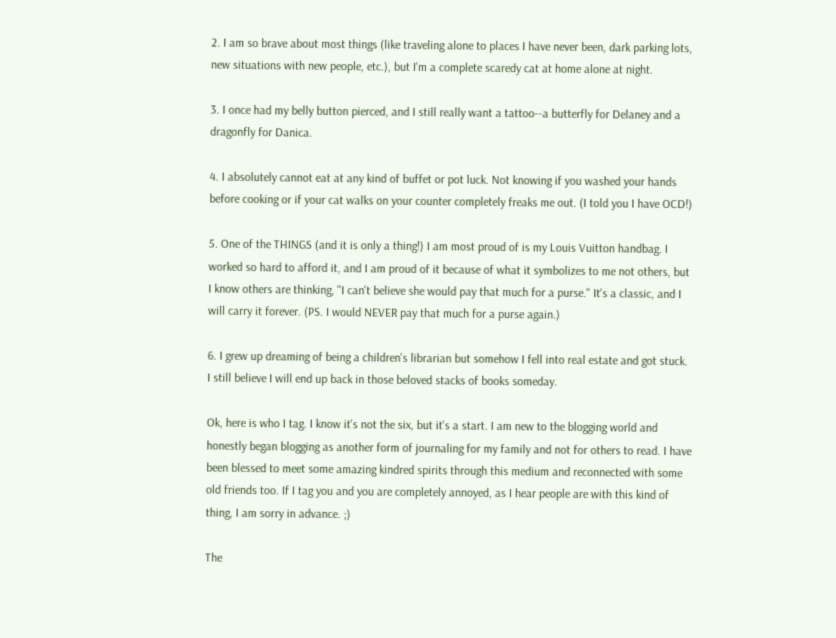2. I am so brave about most things (like traveling alone to places I have never been, dark parking lots, new situations with new people, etc.), but I'm a complete scaredy cat at home alone at night.

3. I once had my belly button pierced, and I still really want a tattoo--a butterfly for Delaney and a dragonfly for Danica.

4. I absolutely cannot eat at any kind of buffet or pot luck. Not knowing if you washed your hands before cooking or if your cat walks on your counter completely freaks me out. (I told you I have OCD!)

5. One of the THINGS (and it is only a thing!) I am most proud of is my Louis Vuitton handbag. I worked so hard to afford it, and I am proud of it because of what it symbolizes to me not others, but I know others are thinking, "I can't believe she would pay that much for a purse." It's a classic, and I will carry it forever. (PS. I would NEVER pay that much for a purse again.)

6. I grew up dreaming of being a children's librarian but somehow I fell into real estate and got stuck. I still believe I will end up back in those beloved stacks of books someday.

Ok, here is who I tag. I know it's not the six, but it's a start. I am new to the blogging world and honestly began blogging as another form of journaling for my family and not for others to read. I have been blessed to meet some amazing kindred spirits through this medium and reconnected with some old friends too. If I tag you and you are completely annoyed, as I hear people are with this kind of thing, I am sorry in advance. ;)

The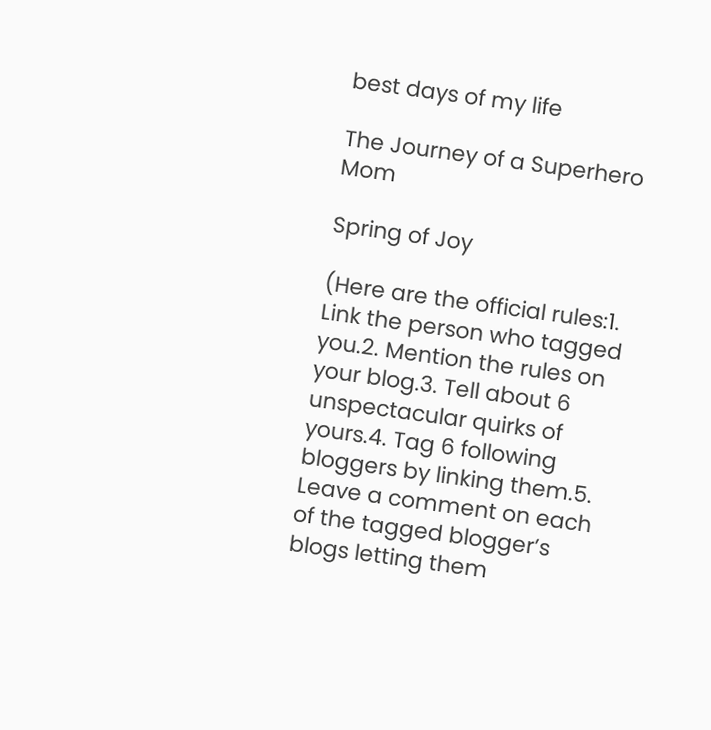best days of my life

The Journey of a Superhero Mom

Spring of Joy

(Here are the official rules:1. Link the person who tagged you.2. Mention the rules on your blog.3. Tell about 6 unspectacular quirks of yours.4. Tag 6 following bloggers by linking them.5. Leave a comment on each of the tagged blogger’s blogs letting them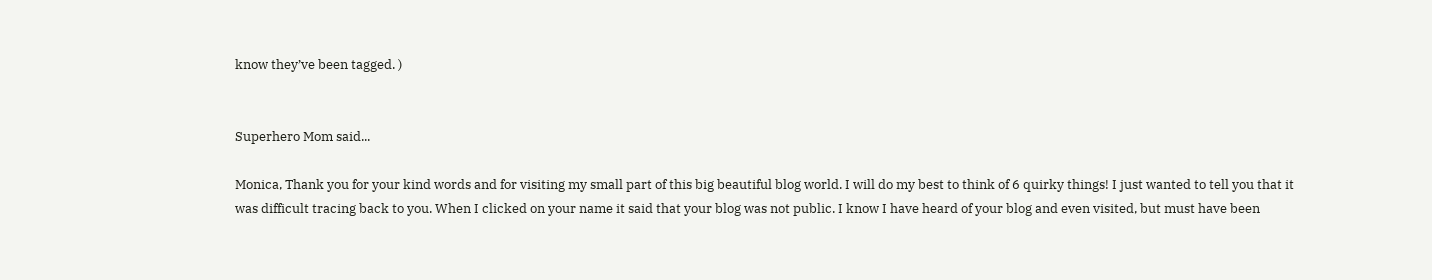know they’ve been tagged. )


Superhero Mom said...

Monica, Thank you for your kind words and for visiting my small part of this big beautiful blog world. I will do my best to think of 6 quirky things! I just wanted to tell you that it was difficult tracing back to you. When I clicked on your name it said that your blog was not public. I know I have heard of your blog and even visited, but must have been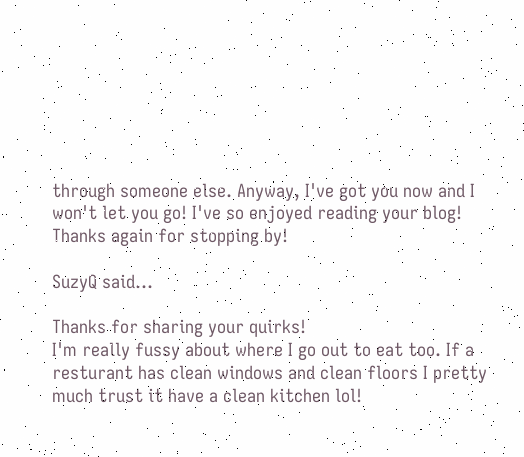through someone else. Anyway, I've got you now and I won't let you go! I've so enjoyed reading your blog! Thanks again for stopping by!

SuzyQ said...

Thanks for sharing your quirks!
I'm really fussy about where I go out to eat too. If a resturant has clean windows and clean floors I pretty much trust it have a clean kitchen lol!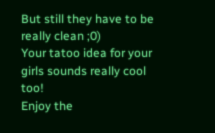But still they have to be really clean ;0)
Your tatoo idea for your girls sounds really cool too!
Enjoy the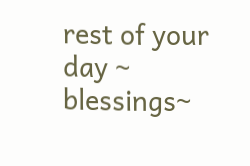rest of your day ~ blessings~